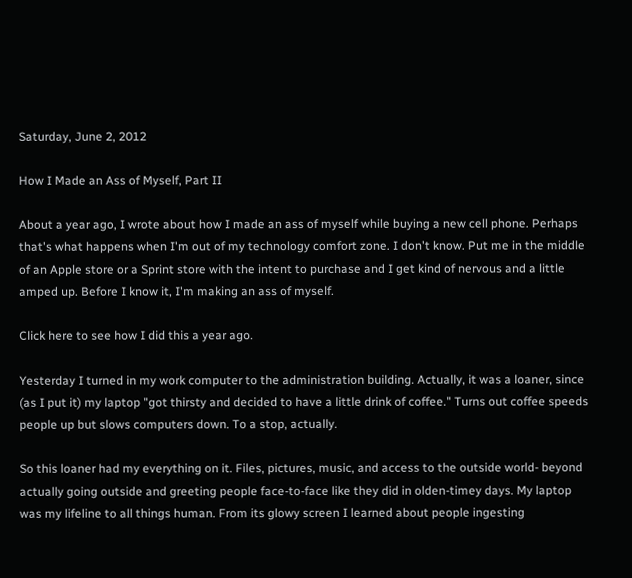Saturday, June 2, 2012

How I Made an Ass of Myself, Part II

About a year ago, I wrote about how I made an ass of myself while buying a new cell phone. Perhaps that's what happens when I'm out of my technology comfort zone. I don't know. Put me in the middle of an Apple store or a Sprint store with the intent to purchase and I get kind of nervous and a little amped up. Before I know it, I'm making an ass of myself.

Click here to see how I did this a year ago.

Yesterday I turned in my work computer to the administration building. Actually, it was a loaner, since (as I put it) my laptop "got thirsty and decided to have a little drink of coffee." Turns out coffee speeds people up but slows computers down. To a stop, actually.

So this loaner had my everything on it. Files, pictures, music, and access to the outside world- beyond actually going outside and greeting people face-to-face like they did in olden-timey days. My laptop was my lifeline to all things human. From its glowy screen I learned about people ingesting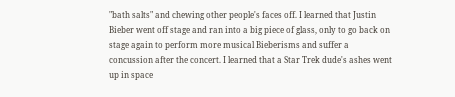"bath salts" and chewing other people's faces off. I learned that Justin Bieber went off stage and ran into a big piece of glass, only to go back on stage again to perform more musical Bieberisms and suffer a concussion after the concert. I learned that a Star Trek dude's ashes went up in space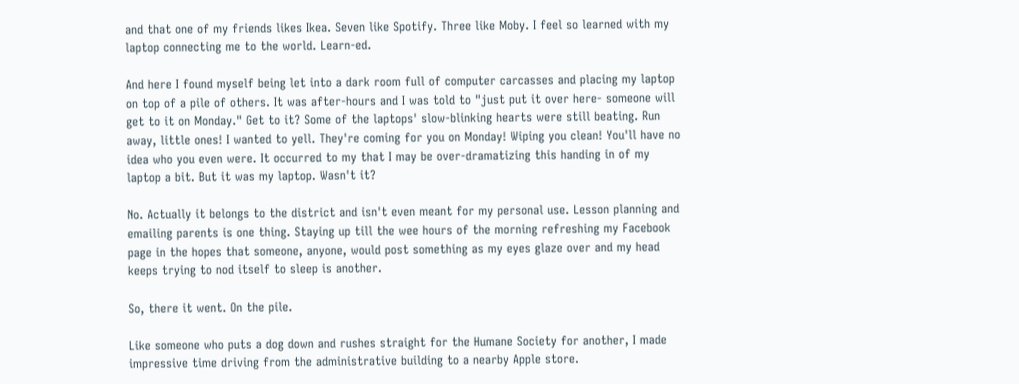and that one of my friends likes Ikea. Seven like Spotify. Three like Moby. I feel so learned with my laptop connecting me to the world. Learn-ed.

And here I found myself being let into a dark room full of computer carcasses and placing my laptop on top of a pile of others. It was after-hours and I was told to "just put it over here- someone will get to it on Monday." Get to it? Some of the laptops' slow-blinking hearts were still beating. Run away, little ones! I wanted to yell. They're coming for you on Monday! Wiping you clean! You'll have no idea who you even were. It occurred to my that I may be over-dramatizing this handing in of my laptop a bit. But it was my laptop. Wasn't it?

No. Actually it belongs to the district and isn't even meant for my personal use. Lesson planning and emailing parents is one thing. Staying up till the wee hours of the morning refreshing my Facebook page in the hopes that someone, anyone, would post something as my eyes glaze over and my head keeps trying to nod itself to sleep is another.

So, there it went. On the pile.

Like someone who puts a dog down and rushes straight for the Humane Society for another, I made impressive time driving from the administrative building to a nearby Apple store.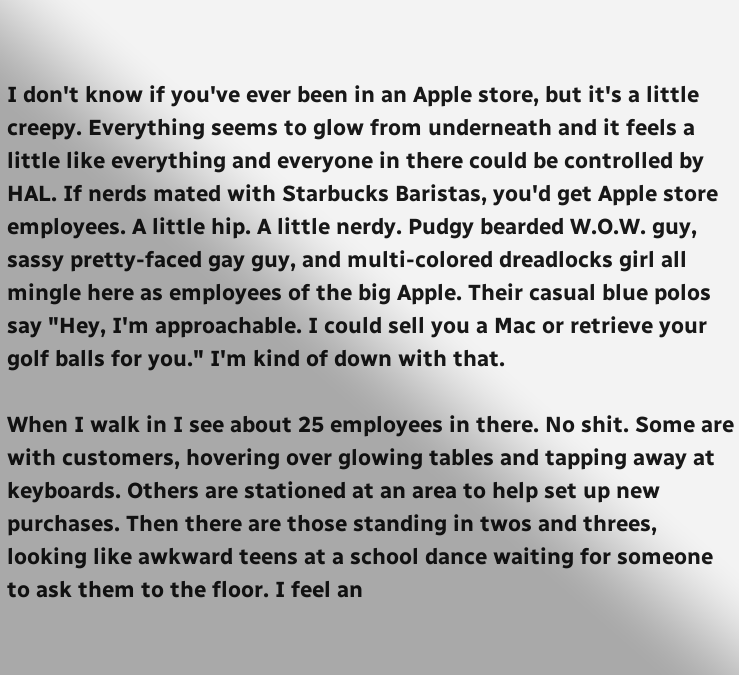I don't know if you've ever been in an Apple store, but it's a little creepy. Everything seems to glow from underneath and it feels a little like everything and everyone in there could be controlled by HAL. If nerds mated with Starbucks Baristas, you'd get Apple store employees. A little hip. A little nerdy. Pudgy bearded W.O.W. guy, sassy pretty-faced gay guy, and multi-colored dreadlocks girl all mingle here as employees of the big Apple. Their casual blue polos say "Hey, I'm approachable. I could sell you a Mac or retrieve your golf balls for you." I'm kind of down with that.

When I walk in I see about 25 employees in there. No shit. Some are with customers, hovering over glowing tables and tapping away at keyboards. Others are stationed at an area to help set up new purchases. Then there are those standing in twos and threes, looking like awkward teens at a school dance waiting for someone to ask them to the floor. I feel an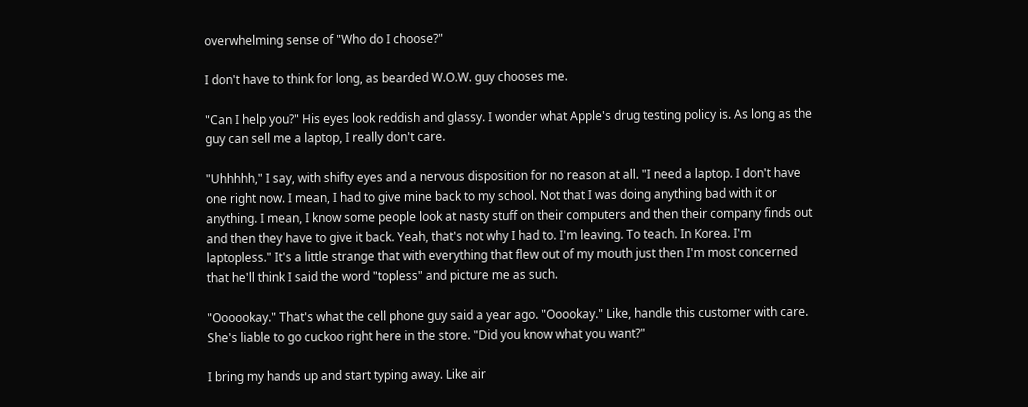overwhelming sense of "Who do I choose?"

I don't have to think for long, as bearded W.O.W. guy chooses me.

"Can I help you?" His eyes look reddish and glassy. I wonder what Apple's drug testing policy is. As long as the guy can sell me a laptop, I really don't care.

"Uhhhhh," I say, with shifty eyes and a nervous disposition for no reason at all. "I need a laptop. I don't have one right now. I mean, I had to give mine back to my school. Not that I was doing anything bad with it or anything. I mean, I know some people look at nasty stuff on their computers and then their company finds out and then they have to give it back. Yeah, that's not why I had to. I'm leaving. To teach. In Korea. I'm laptopless." It's a little strange that with everything that flew out of my mouth just then I'm most concerned that he'll think I said the word "topless" and picture me as such.

"Oooookay." That's what the cell phone guy said a year ago. "Ooookay." Like, handle this customer with care. She's liable to go cuckoo right here in the store. "Did you know what you want?"

I bring my hands up and start typing away. Like air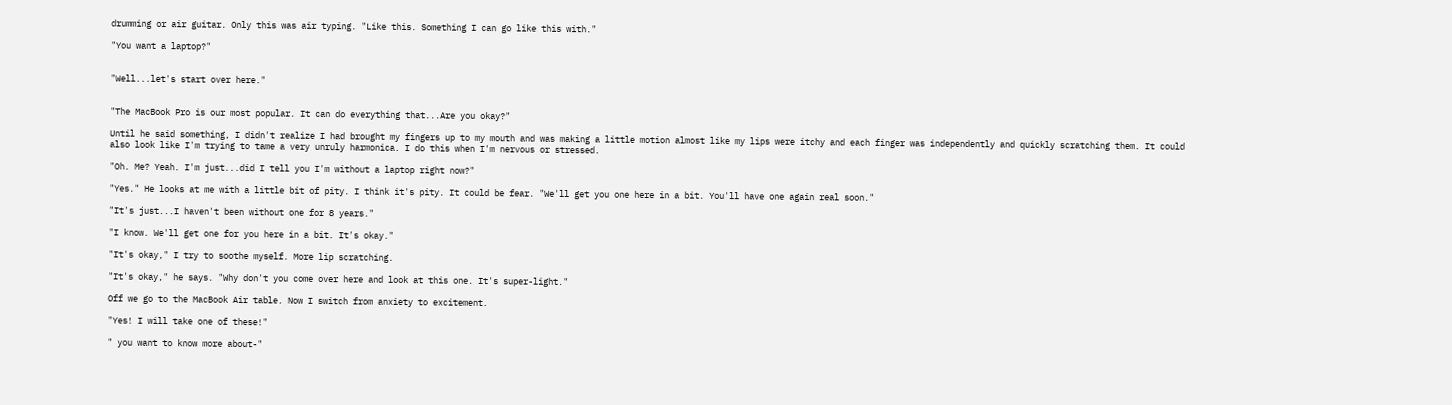drumming or air guitar. Only this was air typing. "Like this. Something I can go like this with."

"You want a laptop?"


"Well...let's start over here."


"The MacBook Pro is our most popular. It can do everything that...Are you okay?"

Until he said something, I didn't realize I had brought my fingers up to my mouth and was making a little motion almost like my lips were itchy and each finger was independently and quickly scratching them. It could also look like I'm trying to tame a very unruly harmonica. I do this when I'm nervous or stressed.

"Oh. Me? Yeah. I'm just...did I tell you I'm without a laptop right now?"

"Yes." He looks at me with a little bit of pity. I think it's pity. It could be fear. "We'll get you one here in a bit. You'll have one again real soon."

"It's just...I haven't been without one for 8 years."

"I know. We'll get one for you here in a bit. It's okay."

"It's okay," I try to soothe myself. More lip scratching.

"It's okay," he says. "Why don't you come over here and look at this one. It's super-light."

Off we go to the MacBook Air table. Now I switch from anxiety to excitement.

"Yes! I will take one of these!"

" you want to know more about-"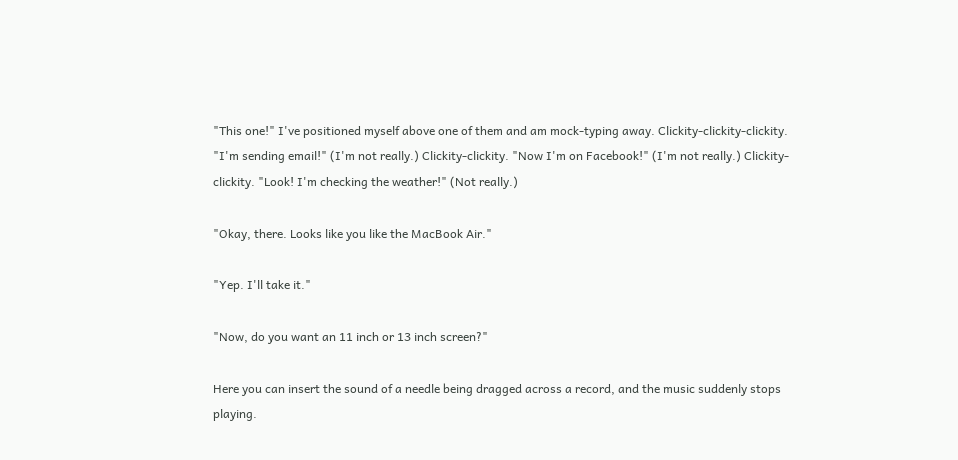"This one!" I've positioned myself above one of them and am mock-typing away. Clickity-clickity-clickity. "I'm sending email!" (I'm not really.) Clickity-clickity. "Now I'm on Facebook!" (I'm not really.) Clickity-clickity. "Look! I'm checking the weather!" (Not really.)

"Okay, there. Looks like you like the MacBook Air."

"Yep. I'll take it."

"Now, do you want an 11 inch or 13 inch screen?"

Here you can insert the sound of a needle being dragged across a record, and the music suddenly stops playing.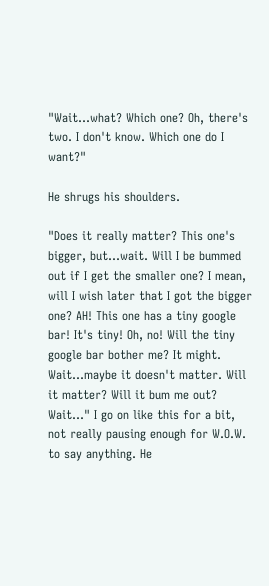"Wait...what? Which one? Oh, there's two. I don't know. Which one do I want?"

He shrugs his shoulders.

"Does it really matter? This one's bigger, but...wait. Will I be bummed out if I get the smaller one? I mean, will I wish later that I got the bigger one? AH! This one has a tiny google bar! It's tiny! Oh, no! Will the tiny google bar bother me? It might. Wait...maybe it doesn't matter. Will it matter? Will it bum me out? Wait..." I go on like this for a bit, not really pausing enough for W.O.W. to say anything. He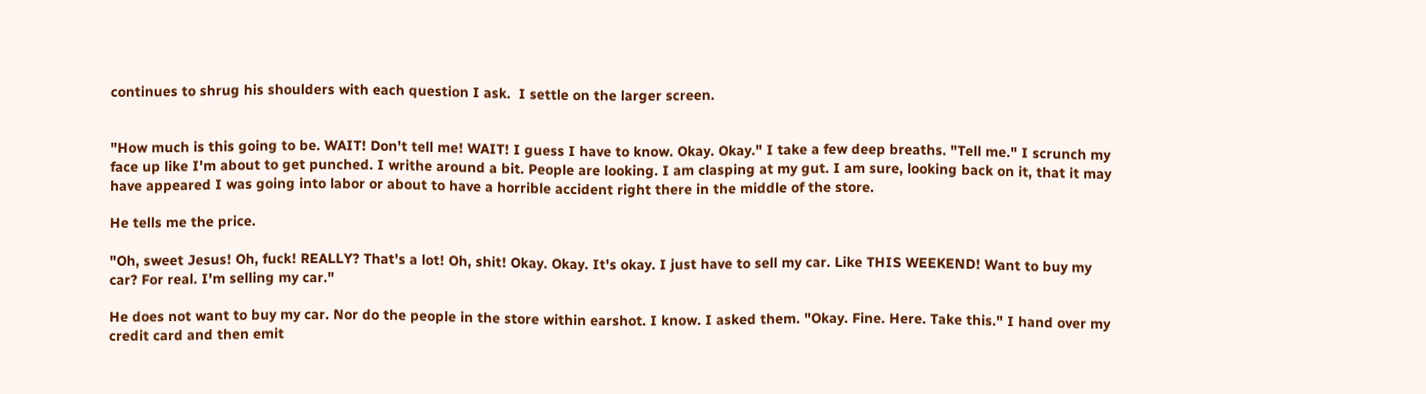continues to shrug his shoulders with each question I ask.  I settle on the larger screen.


"How much is this going to be. WAIT! Don't tell me! WAIT! I guess I have to know. Okay. Okay." I take a few deep breaths. "Tell me." I scrunch my face up like I'm about to get punched. I writhe around a bit. People are looking. I am clasping at my gut. I am sure, looking back on it, that it may have appeared I was going into labor or about to have a horrible accident right there in the middle of the store.

He tells me the price.

"Oh, sweet Jesus! Oh, fuck! REALLY? That's a lot! Oh, shit! Okay. Okay. It's okay. I just have to sell my car. Like THIS WEEKEND! Want to buy my car? For real. I'm selling my car."

He does not want to buy my car. Nor do the people in the store within earshot. I know. I asked them. "Okay. Fine. Here. Take this." I hand over my credit card and then emit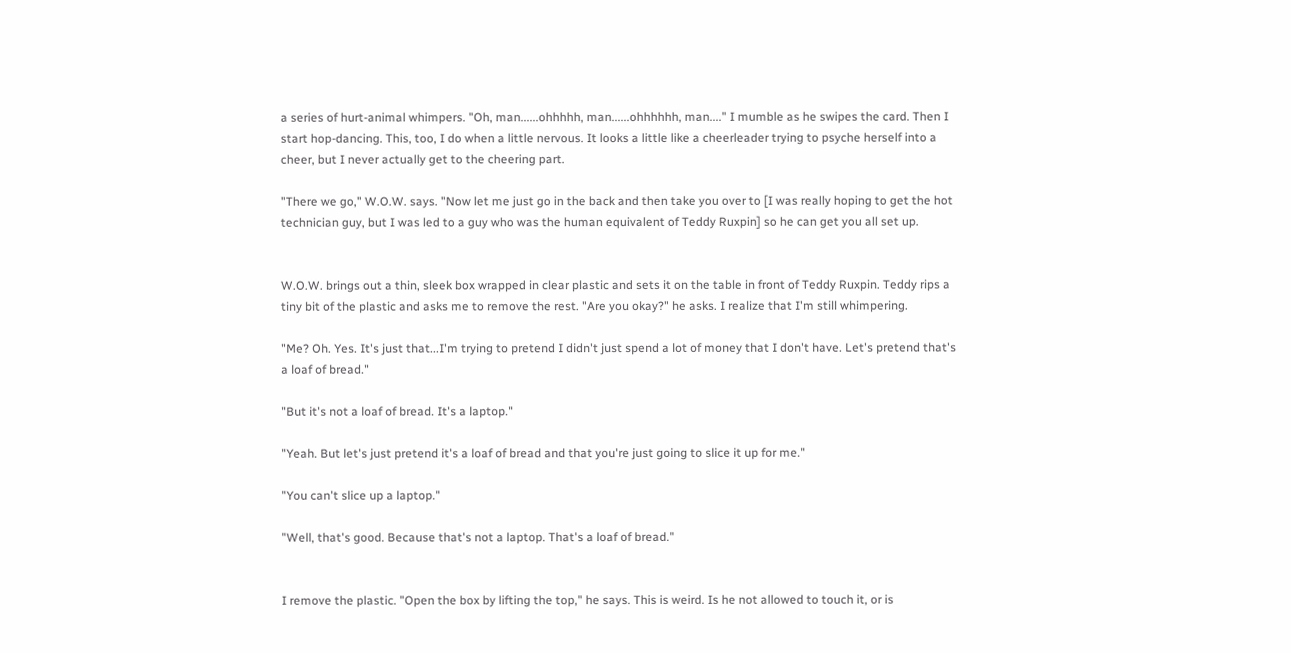a series of hurt-animal whimpers. "Oh, man......ohhhhh, man......ohhhhhh, man...." I mumble as he swipes the card. Then I start hop-dancing. This, too, I do when a little nervous. It looks a little like a cheerleader trying to psyche herself into a cheer, but I never actually get to the cheering part.

"There we go," W.O.W. says. "Now let me just go in the back and then take you over to [I was really hoping to get the hot technician guy, but I was led to a guy who was the human equivalent of Teddy Ruxpin] so he can get you all set up.


W.O.W. brings out a thin, sleek box wrapped in clear plastic and sets it on the table in front of Teddy Ruxpin. Teddy rips a tiny bit of the plastic and asks me to remove the rest. "Are you okay?" he asks. I realize that I'm still whimpering.

"Me? Oh. Yes. It's just that...I'm trying to pretend I didn't just spend a lot of money that I don't have. Let's pretend that's a loaf of bread."

"But it's not a loaf of bread. It's a laptop."

"Yeah. But let's just pretend it's a loaf of bread and that you're just going to slice it up for me."

"You can't slice up a laptop."

"Well, that's good. Because that's not a laptop. That's a loaf of bread."


I remove the plastic. "Open the box by lifting the top," he says. This is weird. Is he not allowed to touch it, or is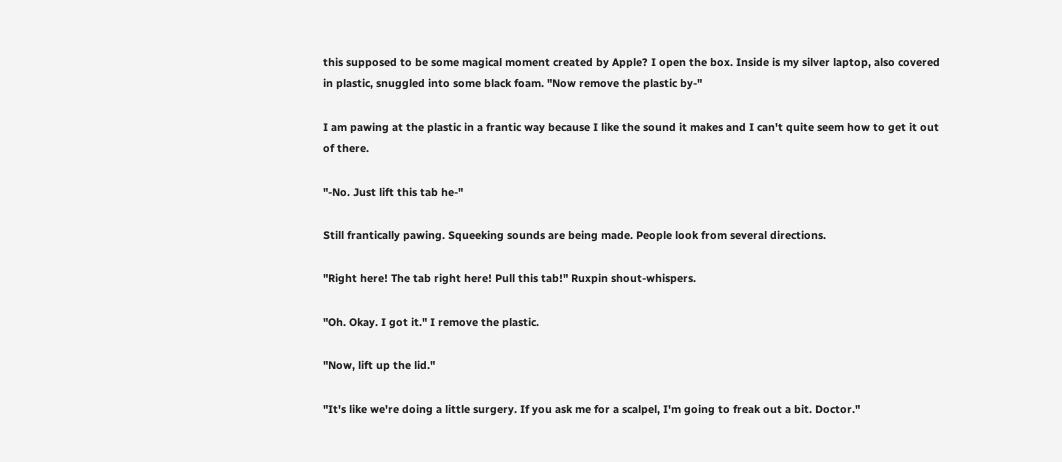this supposed to be some magical moment created by Apple? I open the box. Inside is my silver laptop, also covered in plastic, snuggled into some black foam. "Now remove the plastic by-"

I am pawing at the plastic in a frantic way because I like the sound it makes and I can't quite seem how to get it out of there.

"-No. Just lift this tab he-"

Still frantically pawing. Squeeking sounds are being made. People look from several directions.

"Right here! The tab right here! Pull this tab!" Ruxpin shout-whispers.

"Oh. Okay. I got it." I remove the plastic.

"Now, lift up the lid."

"It's like we're doing a little surgery. If you ask me for a scalpel, I'm going to freak out a bit. Doctor."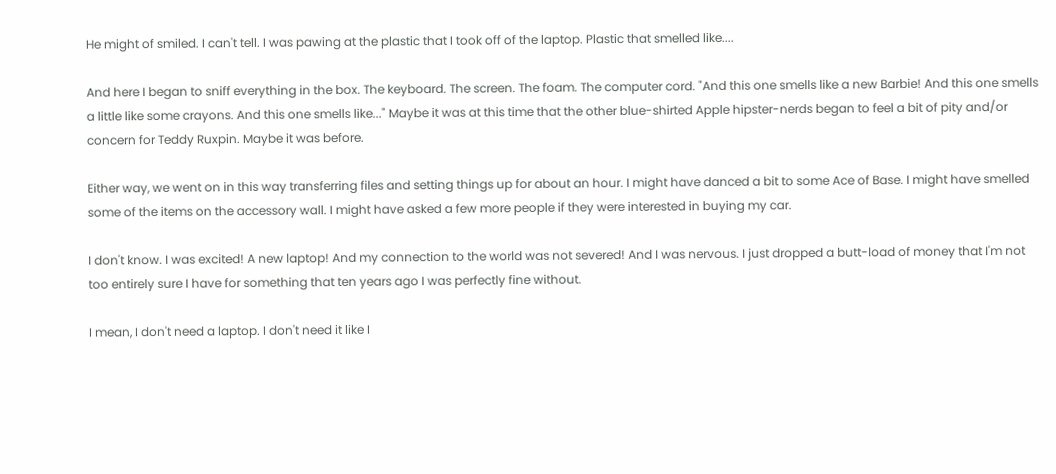He might of smiled. I can't tell. I was pawing at the plastic that I took off of the laptop. Plastic that smelled like....

And here I began to sniff everything in the box. The keyboard. The screen. The foam. The computer cord. "And this one smells like a new Barbie! And this one smells a little like some crayons. And this one smells like..." Maybe it was at this time that the other blue-shirted Apple hipster-nerds began to feel a bit of pity and/or concern for Teddy Ruxpin. Maybe it was before.

Either way, we went on in this way transferring files and setting things up for about an hour. I might have danced a bit to some Ace of Base. I might have smelled some of the items on the accessory wall. I might have asked a few more people if they were interested in buying my car.

I don't know. I was excited! A new laptop! And my connection to the world was not severed! And I was nervous. I just dropped a butt-load of money that I'm not too entirely sure I have for something that ten years ago I was perfectly fine without.

I mean, I don't need a laptop. I don't need it like I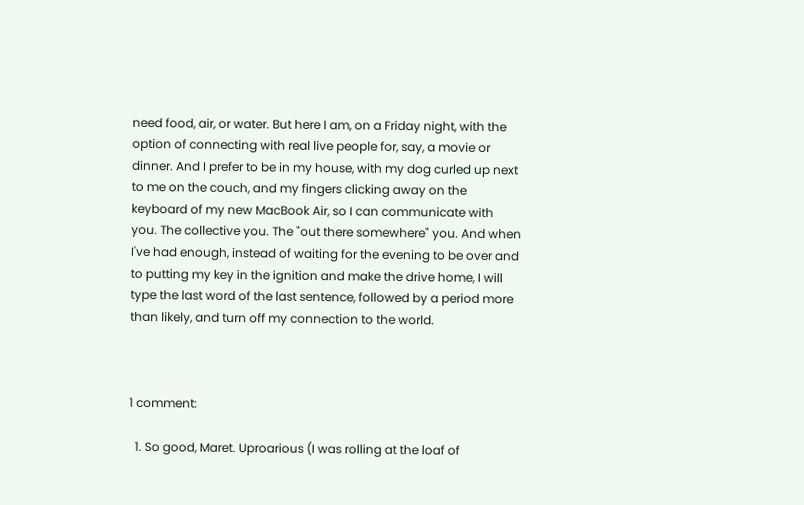need food, air, or water. But here I am, on a Friday night, with the option of connecting with real live people for, say, a movie or dinner. And I prefer to be in my house, with my dog curled up next to me on the couch, and my fingers clicking away on the keyboard of my new MacBook Air, so I can communicate with you. The collective you. The "out there somewhere" you. And when I've had enough, instead of waiting for the evening to be over and to putting my key in the ignition and make the drive home, I will type the last word of the last sentence, followed by a period more than likely, and turn off my connection to the world.



1 comment:

  1. So good, Maret. Uproarious (I was rolling at the loaf of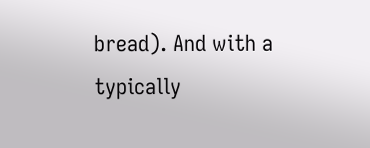bread). And with a typically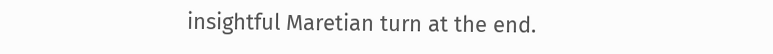insightful Maretian turn at the end.